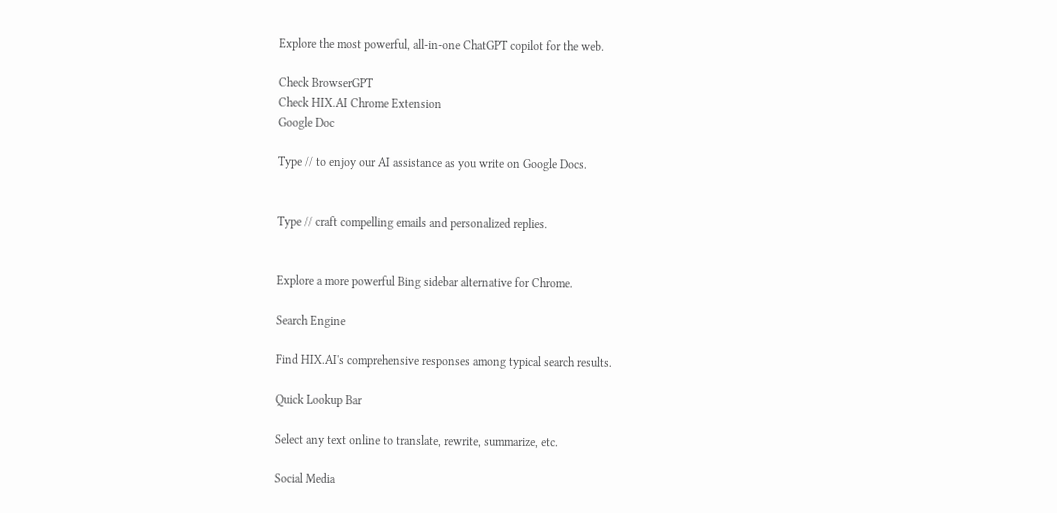Explore the most powerful, all-in-one ChatGPT copilot for the web.

Check BrowserGPT
Check HIX.AI Chrome Extension
Google Doc

Type // to enjoy our AI assistance as you write on Google Docs.


Type // craft compelling emails and personalized replies.


Explore a more powerful Bing sidebar alternative for Chrome.

Search Engine

Find HIX.AI's comprehensive responses among typical search results.

Quick Lookup Bar

Select any text online to translate, rewrite, summarize, etc.

Social Media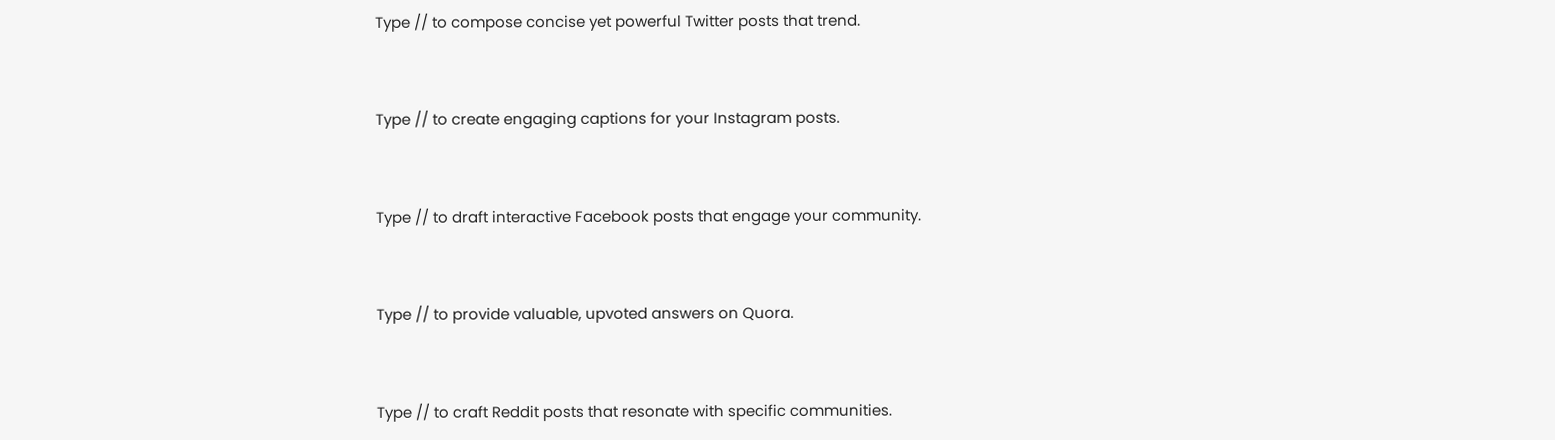Type // to compose concise yet powerful Twitter posts that trend.


Type // to create engaging captions for your Instagram posts.


Type // to draft interactive Facebook posts that engage your community.


Type // to provide valuable, upvoted answers on Quora.


Type // to craft Reddit posts that resonate with specific communities.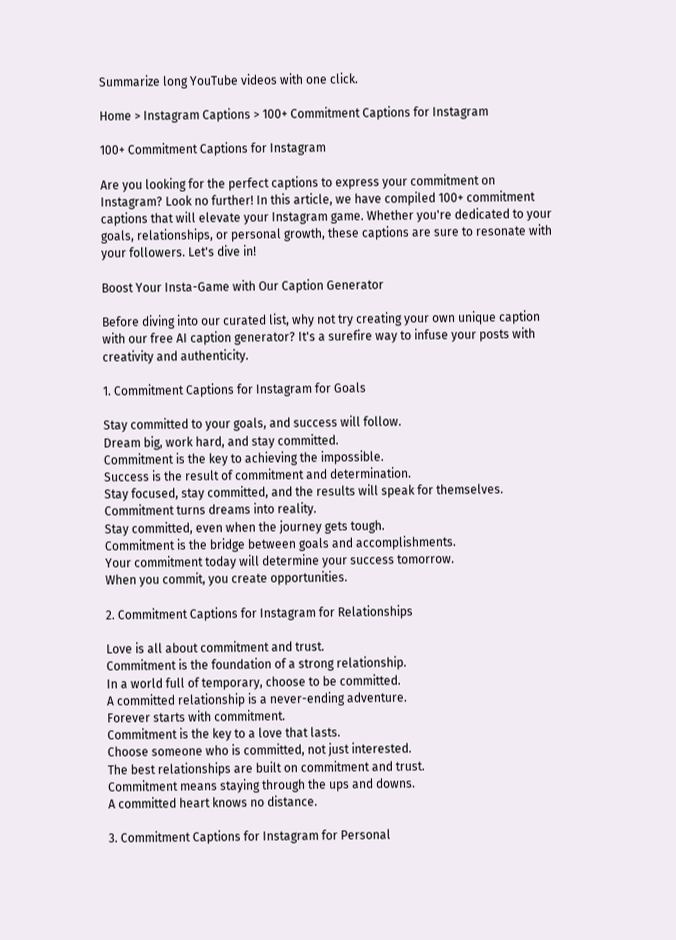Summarize long YouTube videos with one click.

Home > Instagram Captions > 100+ Commitment Captions for Instagram

100+ Commitment Captions for Instagram

Are you looking for the perfect captions to express your commitment on Instagram? Look no further! In this article, we have compiled 100+ commitment captions that will elevate your Instagram game. Whether you're dedicated to your goals, relationships, or personal growth, these captions are sure to resonate with your followers. Let's dive in!

Boost Your Insta-Game with Our Caption Generator

Before diving into our curated list, why not try creating your own unique caption with our free AI caption generator? It's a surefire way to infuse your posts with creativity and authenticity.

1. Commitment Captions for Instagram for Goals

Stay committed to your goals, and success will follow.
Dream big, work hard, and stay committed.
Commitment is the key to achieving the impossible.
Success is the result of commitment and determination.
Stay focused, stay committed, and the results will speak for themselves.
Commitment turns dreams into reality.
Stay committed, even when the journey gets tough.
Commitment is the bridge between goals and accomplishments.
Your commitment today will determine your success tomorrow.
When you commit, you create opportunities.

2. Commitment Captions for Instagram for Relationships

Love is all about commitment and trust.
Commitment is the foundation of a strong relationship.
In a world full of temporary, choose to be committed.
A committed relationship is a never-ending adventure.
Forever starts with commitment.
Commitment is the key to a love that lasts.
Choose someone who is committed, not just interested.
The best relationships are built on commitment and trust.
Commitment means staying through the ups and downs.
A committed heart knows no distance.

3. Commitment Captions for Instagram for Personal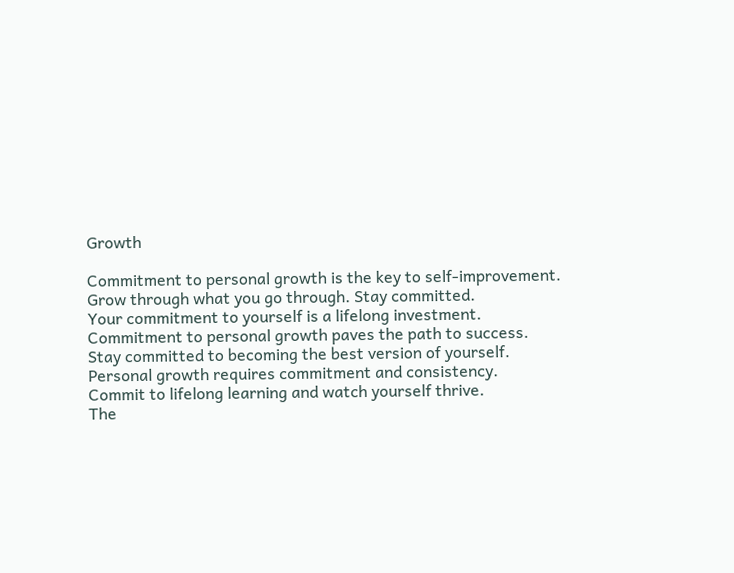Growth

Commitment to personal growth is the key to self-improvement.
Grow through what you go through. Stay committed.
Your commitment to yourself is a lifelong investment.
Commitment to personal growth paves the path to success.
Stay committed to becoming the best version of yourself.
Personal growth requires commitment and consistency.
Commit to lifelong learning and watch yourself thrive.
The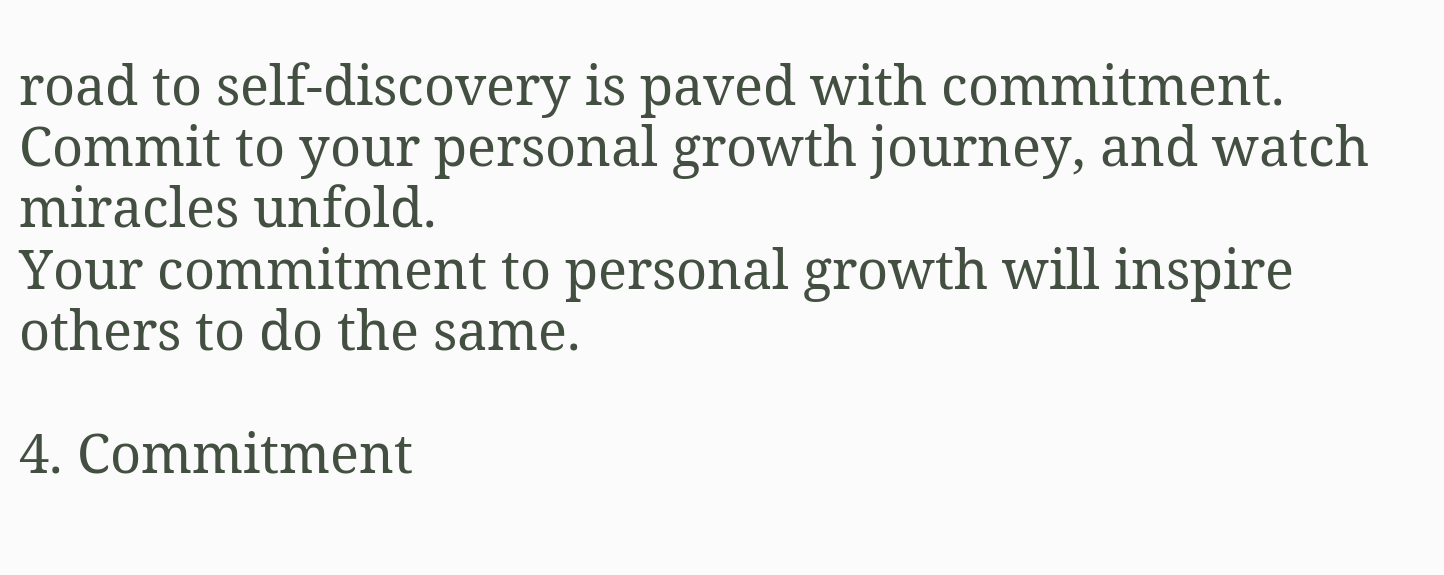road to self-discovery is paved with commitment.
Commit to your personal growth journey, and watch miracles unfold.
Your commitment to personal growth will inspire others to do the same.

4. Commitment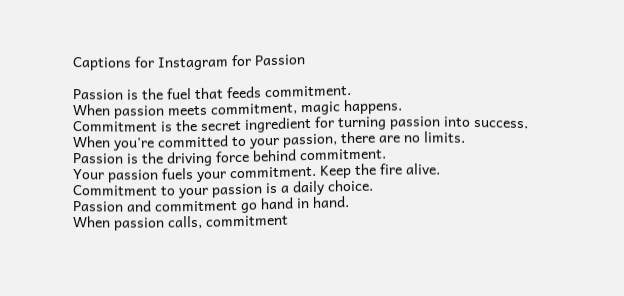Captions for Instagram for Passion

Passion is the fuel that feeds commitment.
When passion meets commitment, magic happens.
Commitment is the secret ingredient for turning passion into success.
When you're committed to your passion, there are no limits.
Passion is the driving force behind commitment.
Your passion fuels your commitment. Keep the fire alive.
Commitment to your passion is a daily choice.
Passion and commitment go hand in hand.
When passion calls, commitment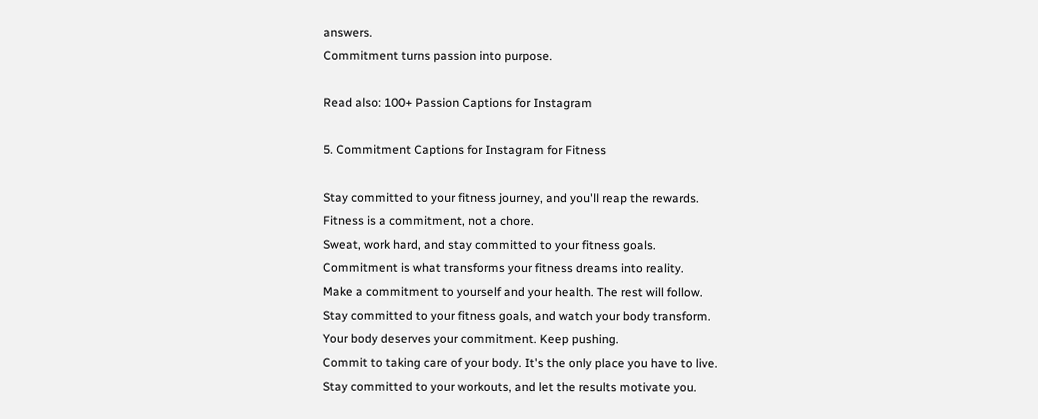answers.
Commitment turns passion into purpose.

Read also: 100+ Passion Captions for Instagram

5. Commitment Captions for Instagram for Fitness

Stay committed to your fitness journey, and you'll reap the rewards.
Fitness is a commitment, not a chore.
Sweat, work hard, and stay committed to your fitness goals.
Commitment is what transforms your fitness dreams into reality.
Make a commitment to yourself and your health. The rest will follow.
Stay committed to your fitness goals, and watch your body transform.
Your body deserves your commitment. Keep pushing.
Commit to taking care of your body. It's the only place you have to live.
Stay committed to your workouts, and let the results motivate you.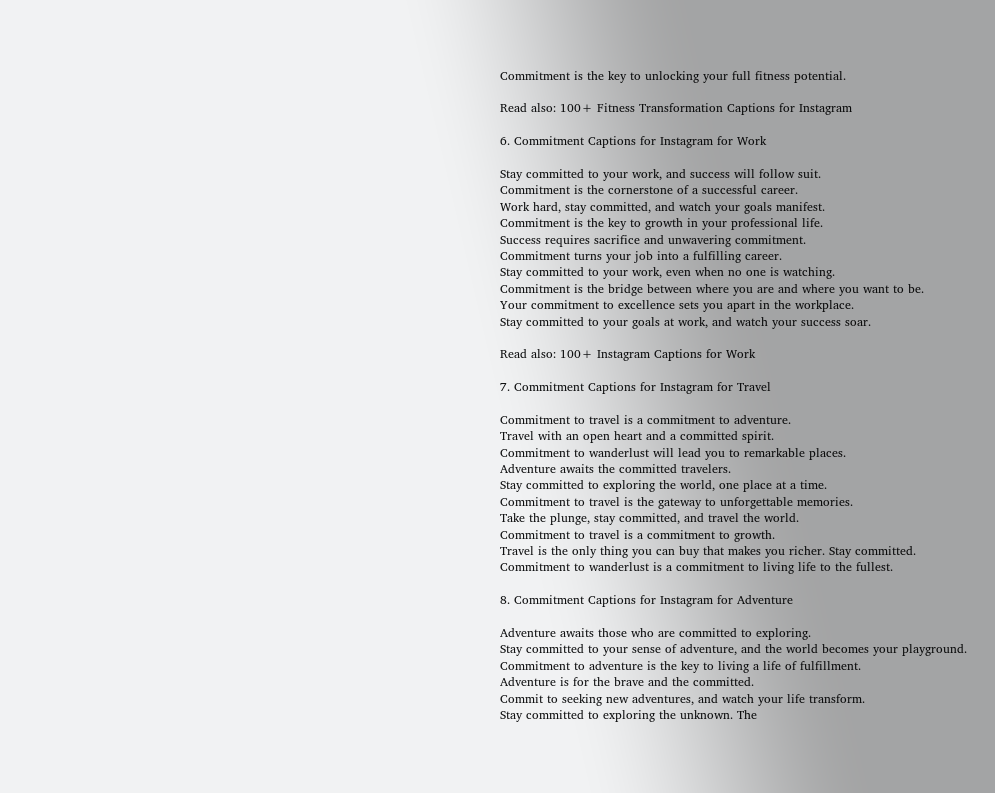Commitment is the key to unlocking your full fitness potential.

Read also: 100+ Fitness Transformation Captions for Instagram

6. Commitment Captions for Instagram for Work

Stay committed to your work, and success will follow suit.
Commitment is the cornerstone of a successful career.
Work hard, stay committed, and watch your goals manifest.
Commitment is the key to growth in your professional life.
Success requires sacrifice and unwavering commitment.
Commitment turns your job into a fulfilling career.
Stay committed to your work, even when no one is watching.
Commitment is the bridge between where you are and where you want to be.
Your commitment to excellence sets you apart in the workplace.
Stay committed to your goals at work, and watch your success soar.

Read also: 100+ Instagram Captions for Work

7. Commitment Captions for Instagram for Travel

Commitment to travel is a commitment to adventure.
Travel with an open heart and a committed spirit.
Commitment to wanderlust will lead you to remarkable places.
Adventure awaits the committed travelers.
Stay committed to exploring the world, one place at a time.
Commitment to travel is the gateway to unforgettable memories.
Take the plunge, stay committed, and travel the world.
Commitment to travel is a commitment to growth.
Travel is the only thing you can buy that makes you richer. Stay committed.
Commitment to wanderlust is a commitment to living life to the fullest.

8. Commitment Captions for Instagram for Adventure

Adventure awaits those who are committed to exploring.
Stay committed to your sense of adventure, and the world becomes your playground.
Commitment to adventure is the key to living a life of fulfillment.
Adventure is for the brave and the committed.
Commit to seeking new adventures, and watch your life transform.
Stay committed to exploring the unknown. The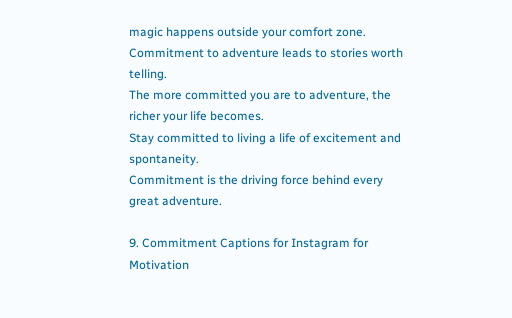magic happens outside your comfort zone.
Commitment to adventure leads to stories worth telling.
The more committed you are to adventure, the richer your life becomes.
Stay committed to living a life of excitement and spontaneity.
Commitment is the driving force behind every great adventure.

9. Commitment Captions for Instagram for Motivation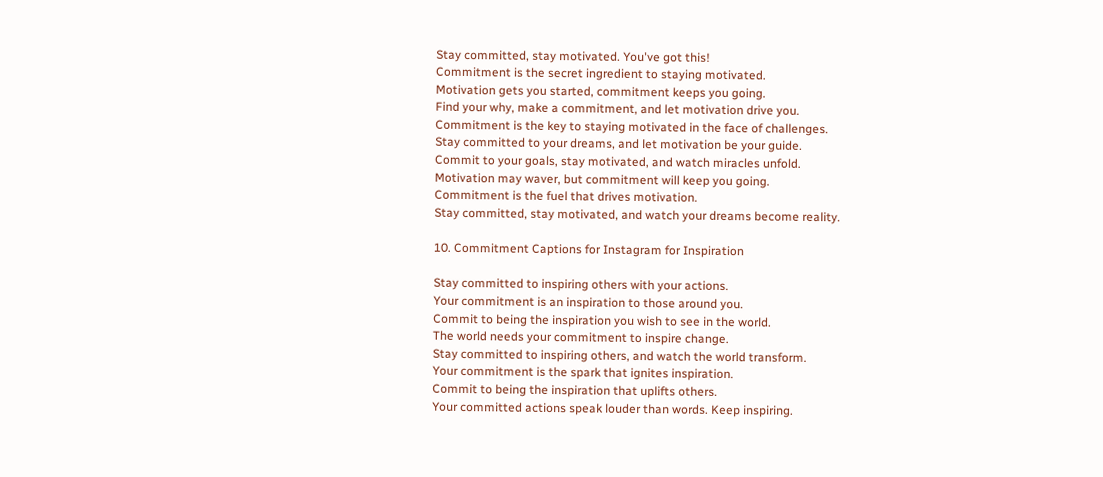Stay committed, stay motivated. You've got this!
Commitment is the secret ingredient to staying motivated.
Motivation gets you started, commitment keeps you going.
Find your why, make a commitment, and let motivation drive you.
Commitment is the key to staying motivated in the face of challenges.
Stay committed to your dreams, and let motivation be your guide.
Commit to your goals, stay motivated, and watch miracles unfold.
Motivation may waver, but commitment will keep you going.
Commitment is the fuel that drives motivation.
Stay committed, stay motivated, and watch your dreams become reality.

10. Commitment Captions for Instagram for Inspiration

Stay committed to inspiring others with your actions.
Your commitment is an inspiration to those around you.
Commit to being the inspiration you wish to see in the world.
The world needs your commitment to inspire change.
Stay committed to inspiring others, and watch the world transform.
Your commitment is the spark that ignites inspiration.
Commit to being the inspiration that uplifts others.
Your committed actions speak louder than words. Keep inspiring.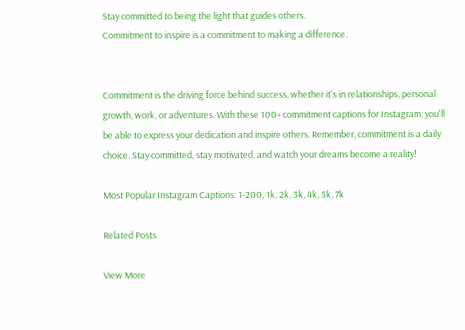Stay committed to being the light that guides others.
Commitment to inspire is a commitment to making a difference.


Commitment is the driving force behind success, whether it's in relationships, personal growth, work, or adventures. With these 100+ commitment captions for Instagram, you'll be able to express your dedication and inspire others. Remember, commitment is a daily choice. Stay committed, stay motivated, and watch your dreams become a reality!

Most Popular Instagram Captions: 1-200, 1k, 2k, 3k, 4k, 5k, 7k

Related Posts

View More